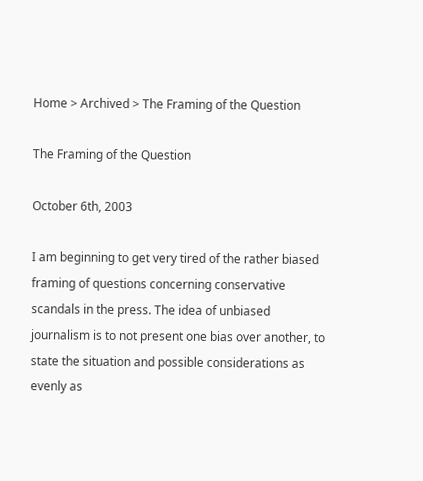Home > Archived > The Framing of the Question

The Framing of the Question

October 6th, 2003

I am beginning to get very tired of the rather biased framing of questions concerning conservative scandals in the press. The idea of unbiased journalism is to not present one bias over another, to state the situation and possible considerations as evenly as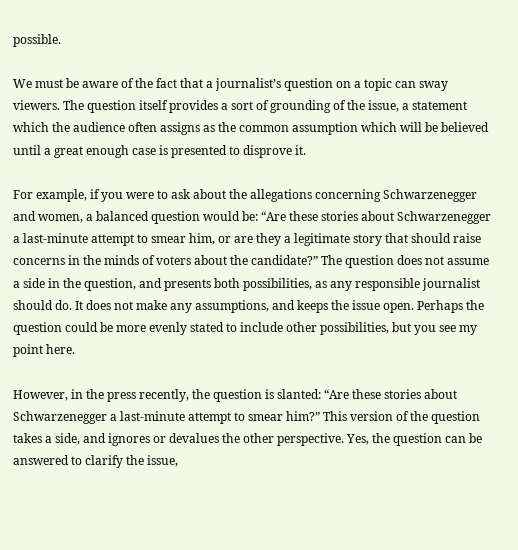possible.

We must be aware of the fact that a journalist’s question on a topic can sway viewers. The question itself provides a sort of grounding of the issue, a statement which the audience often assigns as the common assumption which will be believed until a great enough case is presented to disprove it.

For example, if you were to ask about the allegations concerning Schwarzenegger and women, a balanced question would be: “Are these stories about Schwarzenegger a last-minute attempt to smear him, or are they a legitimate story that should raise concerns in the minds of voters about the candidate?” The question does not assume a side in the question, and presents both possibilities, as any responsible journalist should do. It does not make any assumptions, and keeps the issue open. Perhaps the question could be more evenly stated to include other possibilities, but you see my point here.

However, in the press recently, the question is slanted: “Are these stories about Schwarzenegger a last-minute attempt to smear him?” This version of the question takes a side, and ignores or devalues the other perspective. Yes, the question can be answered to clarify the issue,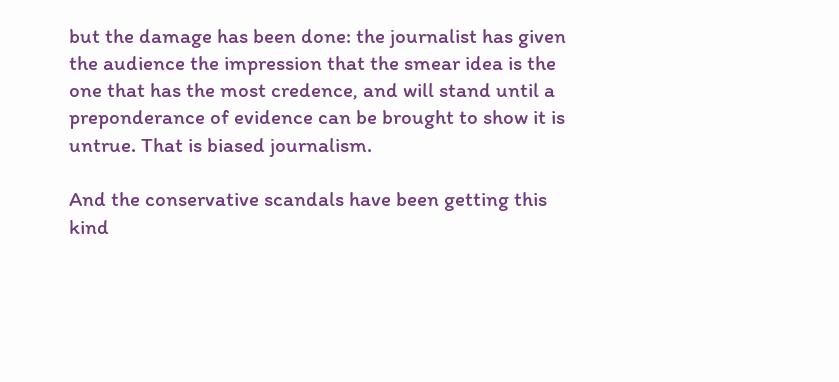but the damage has been done: the journalist has given the audience the impression that the smear idea is the one that has the most credence, and will stand until a preponderance of evidence can be brought to show it is untrue. That is biased journalism.

And the conservative scandals have been getting this kind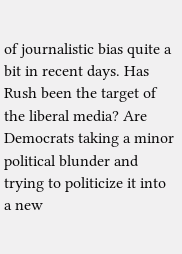of journalistic bias quite a bit in recent days. Has Rush been the target of the liberal media? Are Democrats taking a minor political blunder and trying to politicize it into a new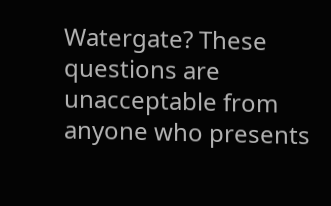Watergate? These questions are unacceptable from anyone who presents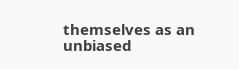themselves as an unbiased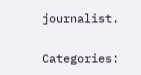journalist.

Categories: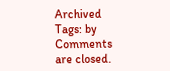Archived Tags: by
Comments are closed.